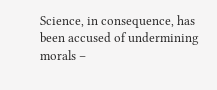Science, in consequence, has been accused of undermining morals –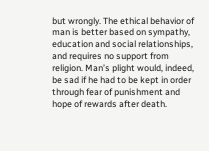but wrongly. The ethical behavior of man is better based on sympathy, education and social relationships, and requires no support from religion. Man’s plight would, indeed, be sad if he had to be kept in order through fear of punishment and hope of rewards after death.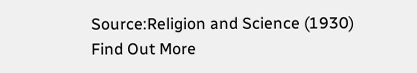Source:Religion and Science (1930)
Find Out More